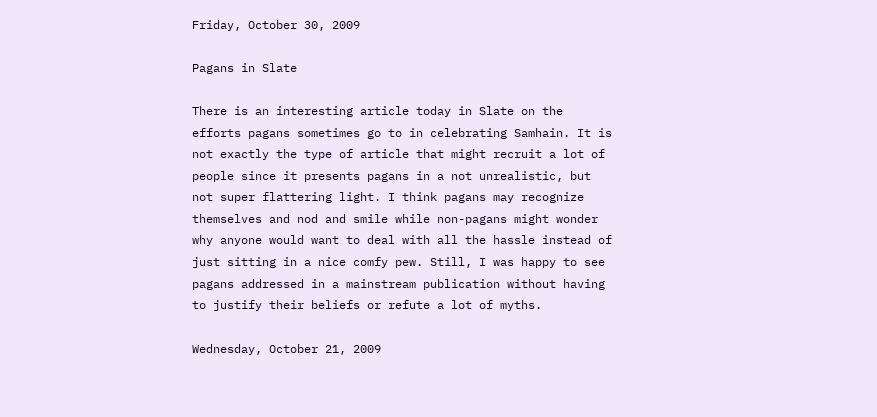Friday, October 30, 2009

Pagans in Slate

There is an interesting article today in Slate on the efforts pagans sometimes go to in celebrating Samhain. It is not exactly the type of article that might recruit a lot of people since it presents pagans in a not unrealistic, but not super flattering light. I think pagans may recognize themselves and nod and smile while non-pagans might wonder why anyone would want to deal with all the hassle instead of just sitting in a nice comfy pew. Still, I was happy to see pagans addressed in a mainstream publication without having to justify their beliefs or refute a lot of myths.

Wednesday, October 21, 2009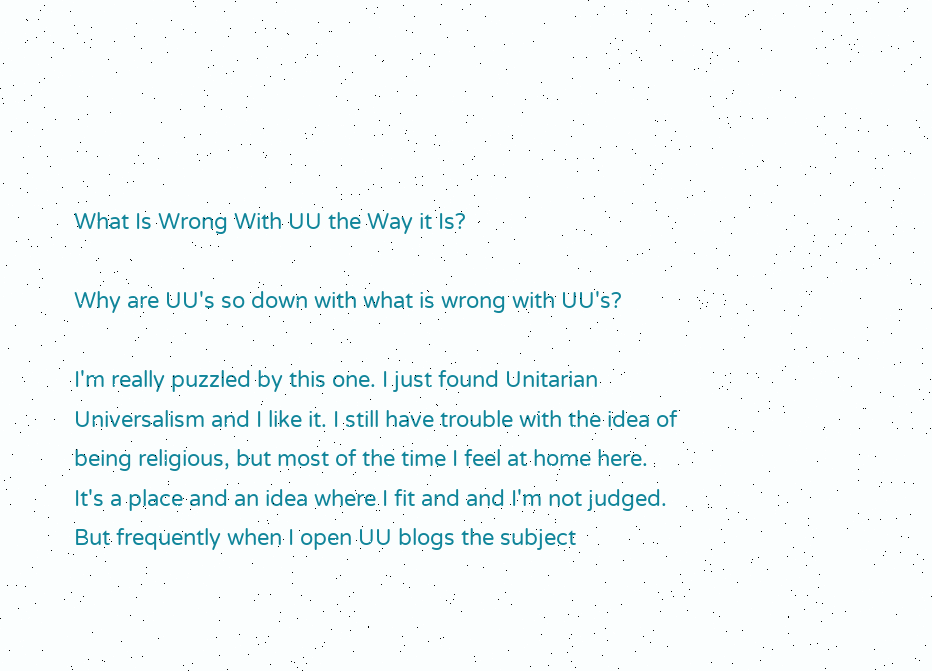What Is Wrong With UU the Way it Is?

Why are UU's so down with what is wrong with UU's?

I'm really puzzled by this one. I just found Unitarian Universalism and I like it. I still have trouble with the idea of being religious, but most of the time I feel at home here. It's a place and an idea where I fit and and I'm not judged. But frequently when I open UU blogs the subject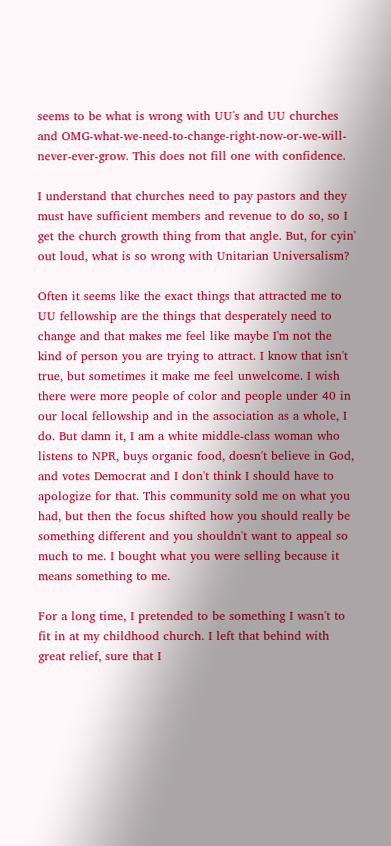seems to be what is wrong with UU's and UU churches and OMG-what-we-need-to-change-right-now-or-we-will-never-ever-grow. This does not fill one with confidence.

I understand that churches need to pay pastors and they must have sufficient members and revenue to do so, so I get the church growth thing from that angle. But, for cyin' out loud, what is so wrong with Unitarian Universalism?

Often it seems like the exact things that attracted me to UU fellowship are the things that desperately need to change and that makes me feel like maybe I'm not the kind of person you are trying to attract. I know that isn't true, but sometimes it make me feel unwelcome. I wish there were more people of color and people under 40 in our local fellowship and in the association as a whole, I do. But damn it, I am a white middle-class woman who listens to NPR, buys organic food, doesn't believe in God, and votes Democrat and I don't think I should have to apologize for that. This community sold me on what you had, but then the focus shifted how you should really be something different and you shouldn't want to appeal so much to me. I bought what you were selling because it means something to me.

For a long time, I pretended to be something I wasn't to fit in at my childhood church. I left that behind with great relief, sure that I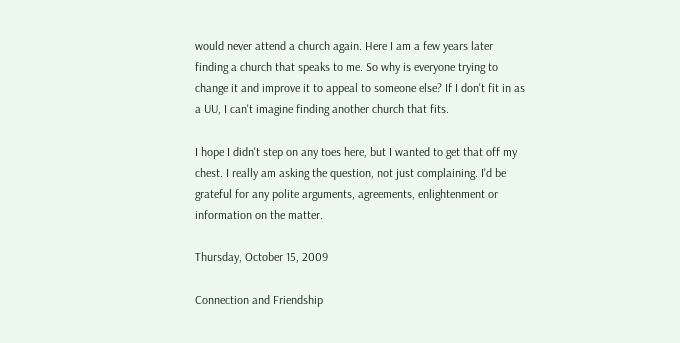would never attend a church again. Here I am a few years later finding a church that speaks to me. So why is everyone trying to change it and improve it to appeal to someone else? If I don't fit in as a UU, I can't imagine finding another church that fits.

I hope I didn't step on any toes here, but I wanted to get that off my chest. I really am asking the question, not just complaining. I'd be grateful for any polite arguments, agreements, enlightenment or information on the matter.

Thursday, October 15, 2009

Connection and Friendship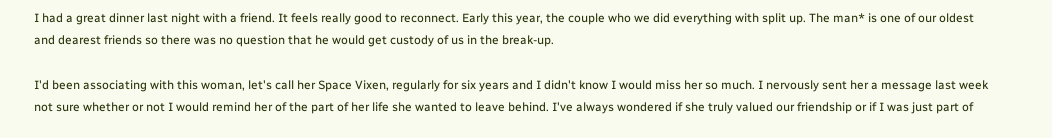I had a great dinner last night with a friend. It feels really good to reconnect. Early this year, the couple who we did everything with split up. The man* is one of our oldest and dearest friends so there was no question that he would get custody of us in the break-up.

I'd been associating with this woman, let's call her Space Vixen, regularly for six years and I didn't know I would miss her so much. I nervously sent her a message last week not sure whether or not I would remind her of the part of her life she wanted to leave behind. I've always wondered if she truly valued our friendship or if I was just part of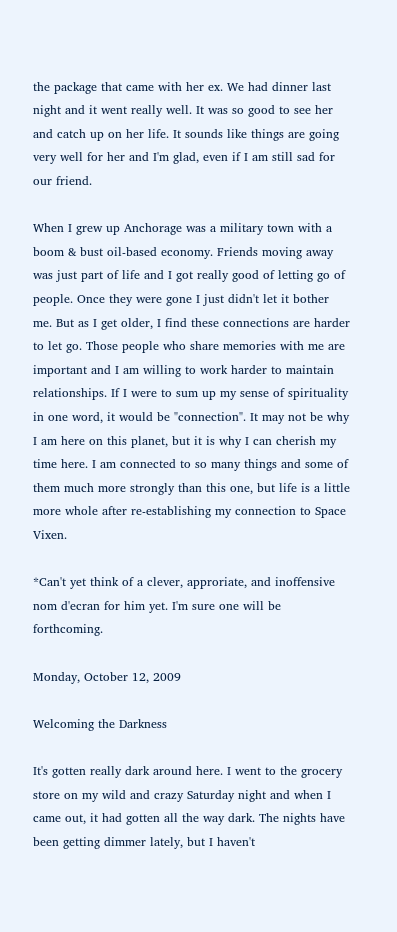the package that came with her ex. We had dinner last night and it went really well. It was so good to see her and catch up on her life. It sounds like things are going very well for her and I'm glad, even if I am still sad for our friend.

When I grew up Anchorage was a military town with a boom & bust oil-based economy. Friends moving away was just part of life and I got really good of letting go of people. Once they were gone I just didn't let it bother me. But as I get older, I find these connections are harder to let go. Those people who share memories with me are important and I am willing to work harder to maintain relationships. If I were to sum up my sense of spirituality in one word, it would be "connection". It may not be why I am here on this planet, but it is why I can cherish my time here. I am connected to so many things and some of them much more strongly than this one, but life is a little more whole after re-establishing my connection to Space Vixen.

*Can't yet think of a clever, approriate, and inoffensive nom d'ecran for him yet. I'm sure one will be forthcoming.

Monday, October 12, 2009

Welcoming the Darkness

It's gotten really dark around here. I went to the grocery store on my wild and crazy Saturday night and when I came out, it had gotten all the way dark. The nights have been getting dimmer lately, but I haven't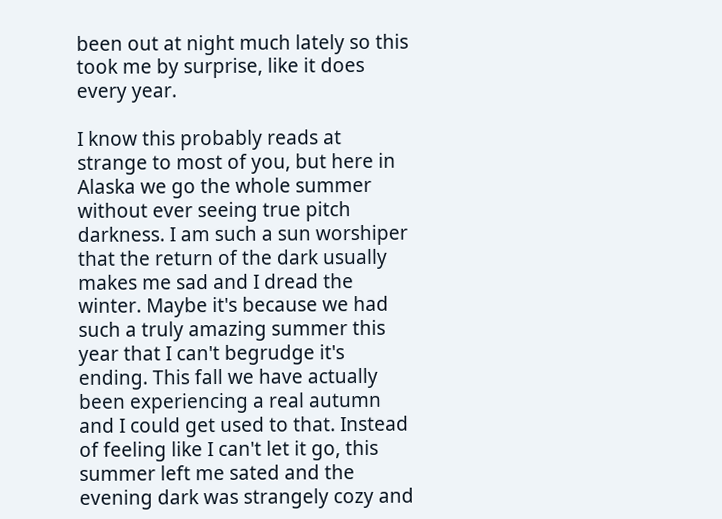been out at night much lately so this took me by surprise, like it does every year.

I know this probably reads at strange to most of you, but here in Alaska we go the whole summer without ever seeing true pitch darkness. I am such a sun worshiper that the return of the dark usually makes me sad and I dread the winter. Maybe it's because we had such a truly amazing summer this year that I can't begrudge it's ending. This fall we have actually been experiencing a real autumn and I could get used to that. Instead of feeling like I can't let it go, this summer left me sated and the evening dark was strangely cozy and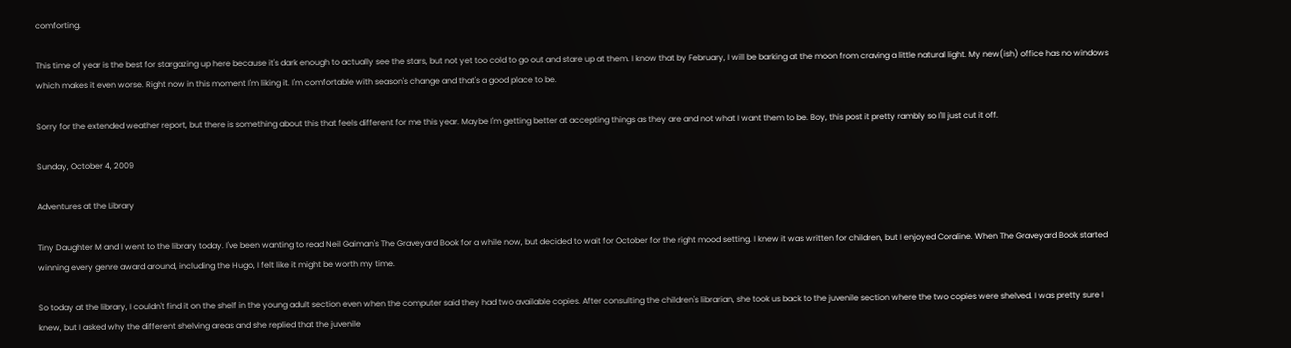comforting.

This time of year is the best for stargazing up here because it's dark enough to actually see the stars, but not yet too cold to go out and stare up at them. I know that by February, I will be barking at the moon from craving a little natural light. My new(ish) office has no windows which makes it even worse. Right now in this moment I'm liking it. I'm comfortable with season's change and that's a good place to be.

Sorry for the extended weather report, but there is something about this that feels different for me this year. Maybe I'm getting better at accepting things as they are and not what I want them to be. Boy, this post it pretty rambly so I'll just cut it off.

Sunday, October 4, 2009

Adventures at the Library

Tiny Daughter M and I went to the library today. I've been wanting to read Neil Gaiman's The Graveyard Book for a while now, but decided to wait for October for the right mood setting. I knew it was written for children, but I enjoyed Coraline. When The Graveyard Book started winning every genre award around, including the Hugo, I felt like it might be worth my time.

So today at the library, I couldn't find it on the shelf in the young adult section even when the computer said they had two available copies. After consulting the children's librarian, she took us back to the juvenile section where the two copies were shelved. I was pretty sure I knew, but I asked why the different shelving areas and she replied that the juvenile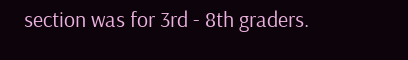section was for 3rd - 8th graders.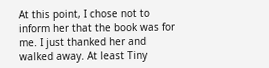At this point, I chose not to inform her that the book was for me. I just thanked her and walked away. At least Tiny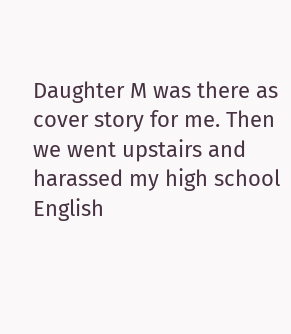Daughter M was there as cover story for me. Then we went upstairs and harassed my high school English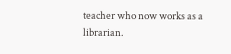teacher who now works as a librarian.